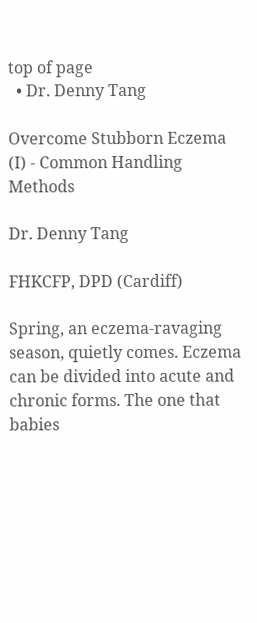top of page
  • Dr. Denny Tang

Overcome Stubborn Eczema (I) - Common Handling Methods

Dr. Denny Tang

FHKCFP, DPD (Cardiff)

Spring, an eczema-ravaging season, quietly comes. Eczema can be divided into acute and chronic forms. The one that babies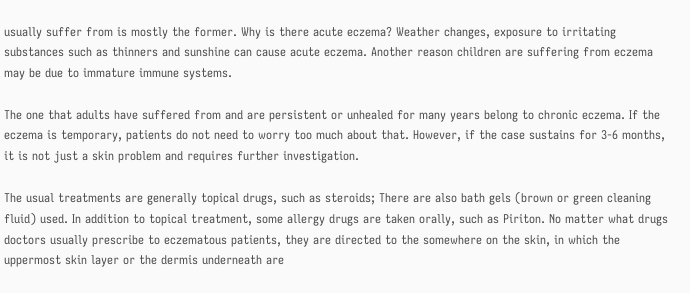usually suffer from is mostly the former. Why is there acute eczema? Weather changes, exposure to irritating substances such as thinners and sunshine can cause acute eczema. Another reason children are suffering from eczema may be due to immature immune systems.

The one that adults have suffered from and are persistent or unhealed for many years belong to chronic eczema. If the eczema is temporary, patients do not need to worry too much about that. However, if the case sustains for 3-6 months, it is not just a skin problem and requires further investigation.

The usual treatments are generally topical drugs, such as steroids; There are also bath gels (brown or green cleaning fluid) used. In addition to topical treatment, some allergy drugs are taken orally, such as Piriton. No matter what drugs doctors usually prescribe to eczematous patients, they are directed to the somewhere on the skin, in which the uppermost skin layer or the dermis underneath are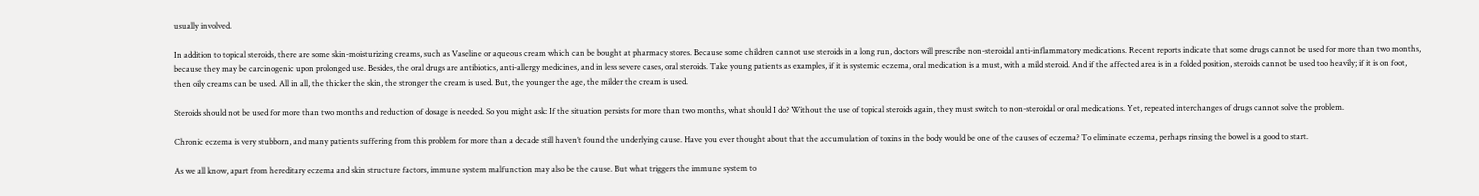usually involved.

In addition to topical steroids, there are some skin-moisturizing creams, such as Vaseline or aqueous cream which can be bought at pharmacy stores. Because some children cannot use steroids in a long run, doctors will prescribe non-steroidal anti-inflammatory medications. Recent reports indicate that some drugs cannot be used for more than two months, because they may be carcinogenic upon prolonged use. Besides, the oral drugs are antibiotics, anti-allergy medicines, and in less severe cases, oral steroids. Take young patients as examples, if it is systemic eczema, oral medication is a must, with a mild steroid. And if the affected area is in a folded position, steroids cannot be used too heavily; if it is on foot, then oily creams can be used. All in all, the thicker the skin, the stronger the cream is used. But, the younger the age, the milder the cream is used.

Steroids should not be used for more than two months and reduction of dosage is needed. So you might ask: If the situation persists for more than two months, what should I do? Without the use of topical steroids again, they must switch to non-steroidal or oral medications. Yet, repeated interchanges of drugs cannot solve the problem.

Chronic eczema is very stubborn, and many patients suffering from this problem for more than a decade still haven’t found the underlying cause. Have you ever thought about that the accumulation of toxins in the body would be one of the causes of eczema? To eliminate eczema, perhaps rinsing the bowel is a good to start.

As we all know, apart from hereditary eczema and skin structure factors, immune system malfunction may also be the cause. But what triggers the immune system to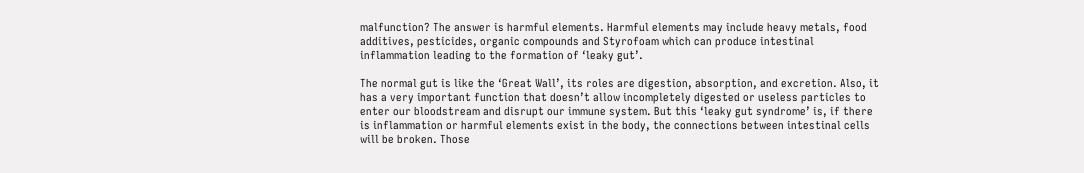malfunction? The answer is harmful elements. Harmful elements may include heavy metals, food additives, pesticides, organic compounds and Styrofoam which can produce intestinal inflammation leading to the formation of ‘leaky gut’.

The normal gut is like the ‘Great Wall’, its roles are digestion, absorption, and excretion. Also, it has a very important function that doesn’t allow incompletely digested or useless particles to enter our bloodstream and disrupt our immune system. But this ‘leaky gut syndrome’ is, if there is inflammation or harmful elements exist in the body, the connections between intestinal cells will be broken. Those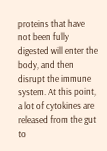proteins that have not been fully digested will enter the body, and then disrupt the immune system. At this point, a lot of cytokines are released from the gut to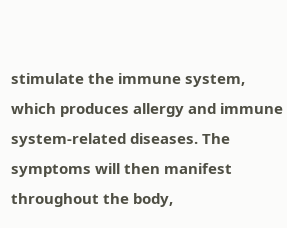stimulate the immune system, which produces allergy and immune system-related diseases. The symptoms will then manifest throughout the body,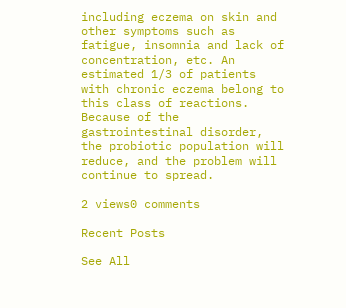including eczema on skin and other symptoms such as fatigue, insomnia and lack of concentration, etc. An estimated 1/3 of patients with chronic eczema belong to this class of reactions. Because of the gastrointestinal disorder, the probiotic population will reduce, and the problem will continue to spread.

2 views0 comments

Recent Posts

See All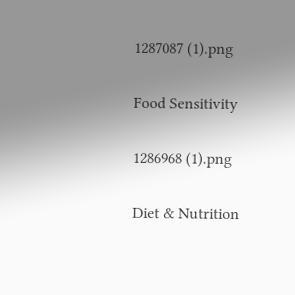1287087 (1).png

Food Sensitivity

1286968 (1).png

Diet & Nutrition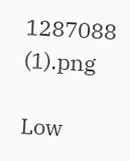1287088 (1).png

Low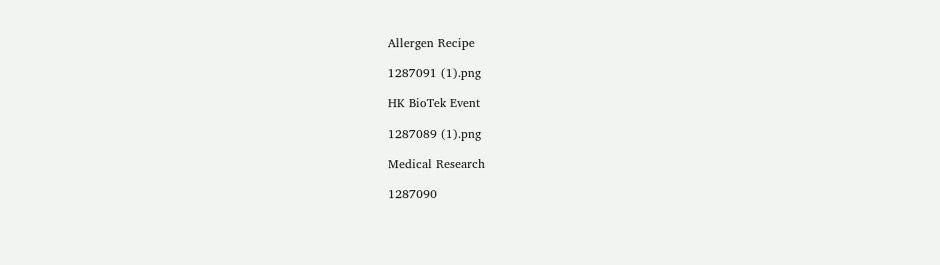Allergen Recipe

1287091 (1).png

HK BioTek Event

1287089 (1).png

Medical Research

1287090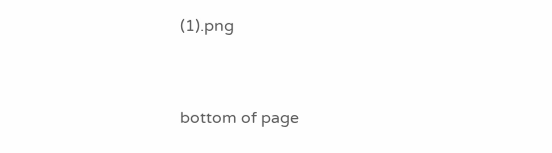(1).png


bottom of page